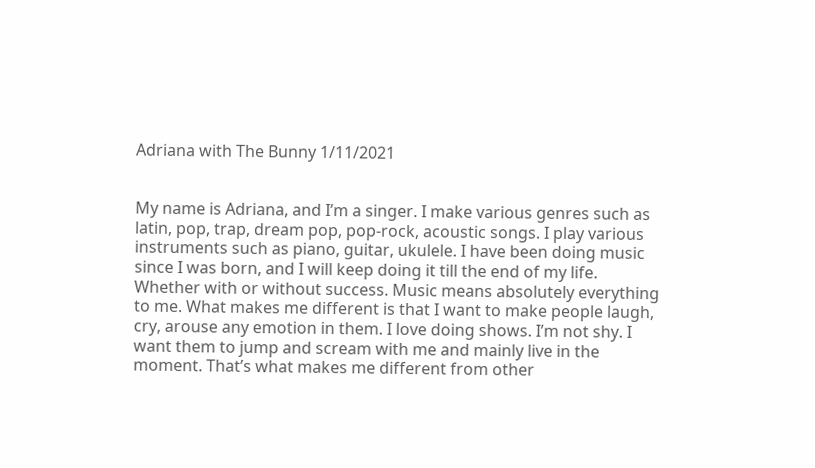Adriana with The Bunny 1/11/2021


My name is Adriana, and I’m a singer. I make various genres such as latin, pop, trap, dream pop, pop-rock, acoustic songs. I play various instruments such as piano, guitar, ukulele. I have been doing music since I was born, and I will keep doing it till the end of my life. Whether with or without success. Music means absolutely everything to me. What makes me different is that I want to make people laugh, cry, arouse any emotion in them. I love doing shows. I’m not shy. I want them to jump and scream with me and mainly live in the moment. That’s what makes me different from other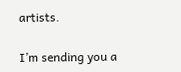artists.

I’m sending you a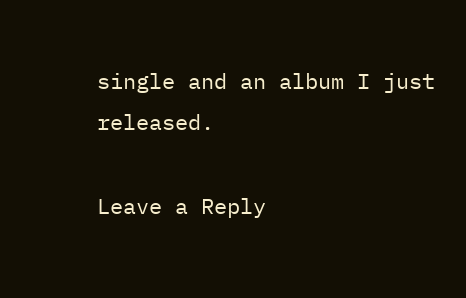single and an album I just released.

Leave a Reply